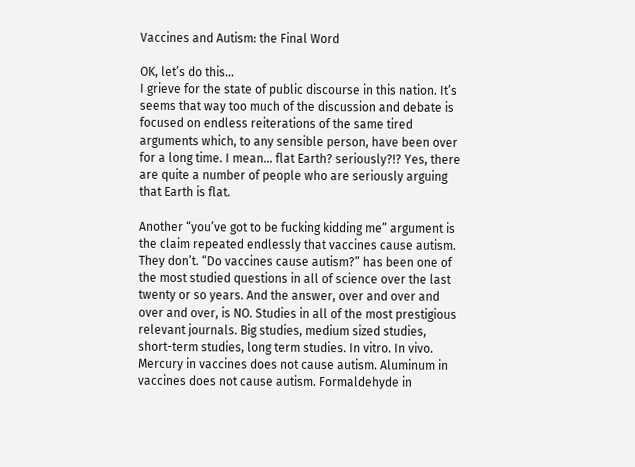Vaccines and Autism: the Final Word

OK, let’s do this…
I grieve for the state of public discourse in this nation. It’s seems that way too much of the discussion and debate is focused on endless reiterations of the same tired arguments which, to any sensible person, have been over for a long time. I mean… flat Earth? seriously?!? Yes, there are quite a number of people who are seriously arguing that Earth is flat.

Another “you’ve got to be fucking kidding me” argument is the claim repeated endlessly that vaccines cause autism. They don’t. “Do vaccines cause autism?” has been one of the most studied questions in all of science over the last twenty or so years. And the answer, over and over and over and over, is NO. Studies in all of the most prestigious relevant journals. Big studies, medium sized studies, short-term studies, long term studies. In vitro. In vivo. Mercury in vaccines does not cause autism. Aluminum in vaccines does not cause autism. Formaldehyde in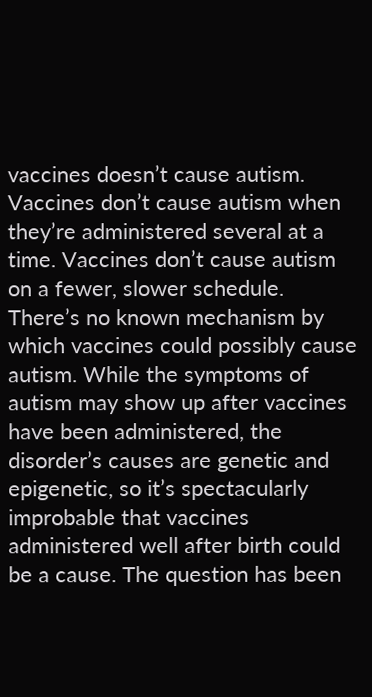vaccines doesn’t cause autism. Vaccines don’t cause autism when they’re administered several at a time. Vaccines don’t cause autism on a fewer, slower schedule. There’s no known mechanism by which vaccines could possibly cause autism. While the symptoms of autism may show up after vaccines have been administered, the disorder’s causes are genetic and epigenetic, so it’s spectacularly improbable that vaccines administered well after birth could be a cause. The question has been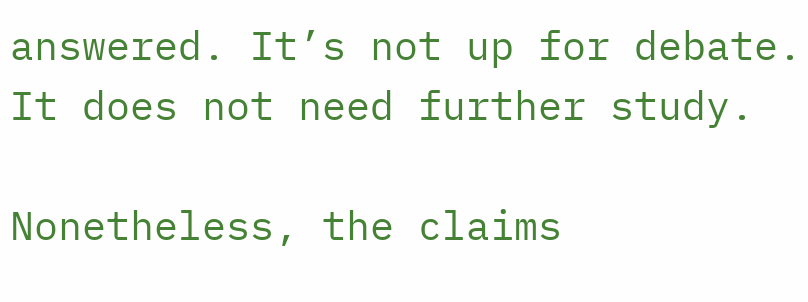answered. It’s not up for debate. It does not need further study.

Nonetheless, the claims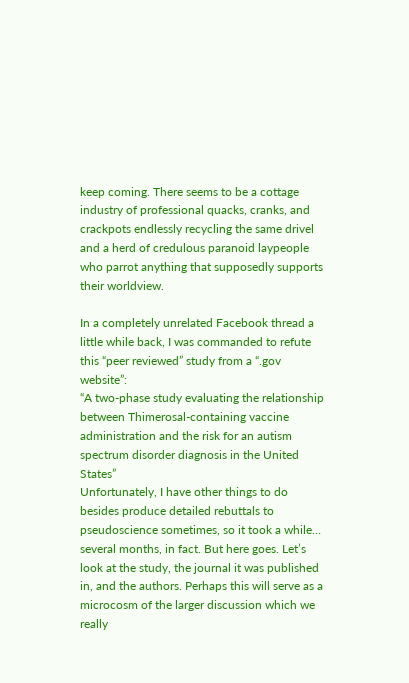keep coming. There seems to be a cottage industry of professional quacks, cranks, and crackpots endlessly recycling the same drivel and a herd of credulous paranoid laypeople who parrot anything that supposedly supports their worldview.

In a completely unrelated Facebook thread a little while back, I was commanded to refute this “peer reviewed” study from a “.gov website”:
“A two-phase study evaluating the relationship between Thimerosal-containing vaccine administration and the risk for an autism spectrum disorder diagnosis in the United States”
Unfortunately, I have other things to do besides produce detailed rebuttals to pseudoscience sometimes, so it took a while… several months, in fact. But here goes. Let’s look at the study, the journal it was published in, and the authors. Perhaps this will serve as a microcosm of the larger discussion which we really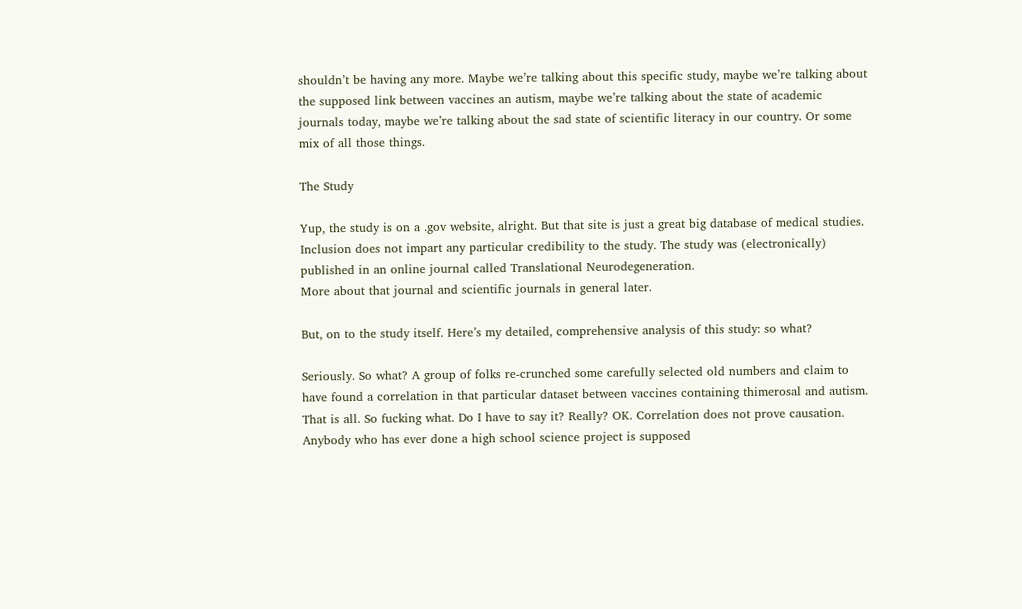shouldn’t be having any more. Maybe we’re talking about this specific study, maybe we’re talking about the supposed link between vaccines an autism, maybe we’re talking about the state of academic journals today, maybe we’re talking about the sad state of scientific literacy in our country. Or some mix of all those things.

The Study

Yup, the study is on a .gov website, alright. But that site is just a great big database of medical studies. Inclusion does not impart any particular credibility to the study. The study was (electronically) published in an online journal called Translational Neurodegeneration.
More about that journal and scientific journals in general later.

But, on to the study itself. Here’s my detailed, comprehensive analysis of this study: so what?

Seriously. So what? A group of folks re-crunched some carefully selected old numbers and claim to have found a correlation in that particular dataset between vaccines containing thimerosal and autism. That is all. So fucking what. Do I have to say it? Really? OK. Correlation does not prove causation. Anybody who has ever done a high school science project is supposed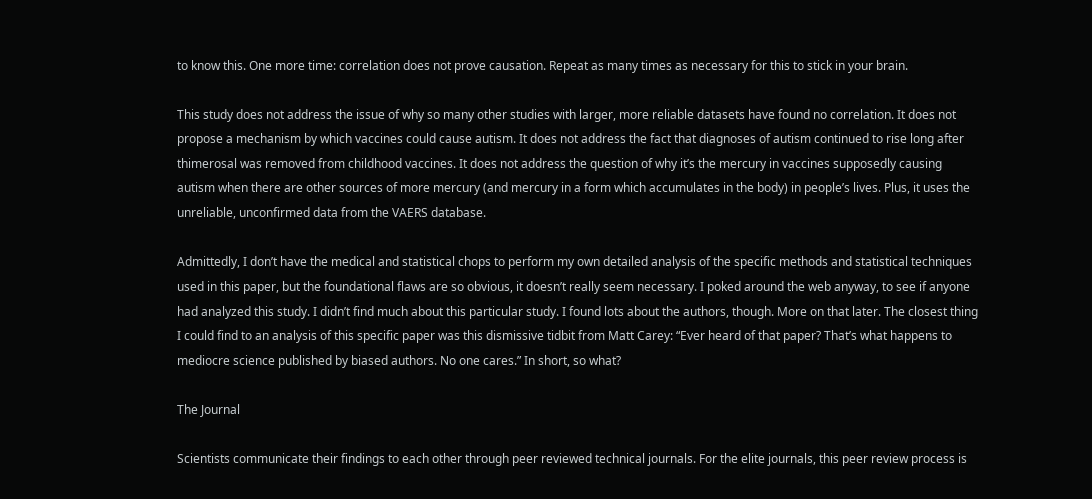to know this. One more time: correlation does not prove causation. Repeat as many times as necessary for this to stick in your brain.

This study does not address the issue of why so many other studies with larger, more reliable datasets have found no correlation. It does not propose a mechanism by which vaccines could cause autism. It does not address the fact that diagnoses of autism continued to rise long after thimerosal was removed from childhood vaccines. It does not address the question of why it’s the mercury in vaccines supposedly causing autism when there are other sources of more mercury (and mercury in a form which accumulates in the body) in people’s lives. Plus, it uses the unreliable, unconfirmed data from the VAERS database.

Admittedly, I don’t have the medical and statistical chops to perform my own detailed analysis of the specific methods and statistical techniques used in this paper, but the foundational flaws are so obvious, it doesn’t really seem necessary. I poked around the web anyway, to see if anyone had analyzed this study. I didn’t find much about this particular study. I found lots about the authors, though. More on that later. The closest thing I could find to an analysis of this specific paper was this dismissive tidbit from Matt Carey: “Ever heard of that paper? That’s what happens to mediocre science published by biased authors. No one cares.” In short, so what?

The Journal

Scientists communicate their findings to each other through peer reviewed technical journals. For the elite journals, this peer review process is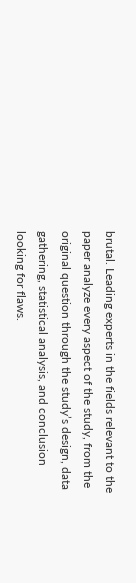brutal. Leading experts in the fields relevant to the paper analyze every aspect of the study, from the original question through the study’s design, data gathering, statistical analysis, and conclusion looking for flaws.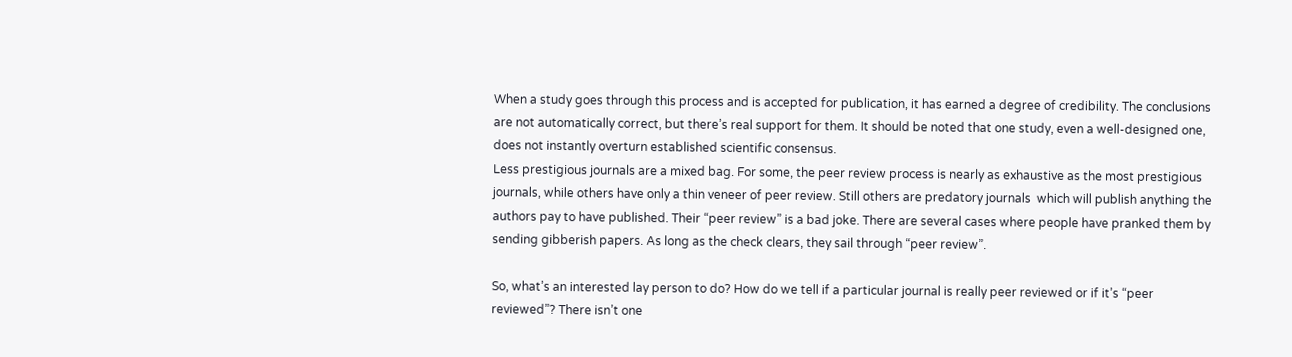When a study goes through this process and is accepted for publication, it has earned a degree of credibility. The conclusions are not automatically correct, but there’s real support for them. It should be noted that one study, even a well-designed one, does not instantly overturn established scientific consensus.
Less prestigious journals are a mixed bag. For some, the peer review process is nearly as exhaustive as the most prestigious journals, while others have only a thin veneer of peer review. Still others are predatory journals  which will publish anything the authors pay to have published. Their “peer review” is a bad joke. There are several cases where people have pranked them by sending gibberish papers. As long as the check clears, they sail through “peer review”.

So, what’s an interested lay person to do? How do we tell if a particular journal is really peer reviewed or if it’s “peer reviewed”? There isn’t one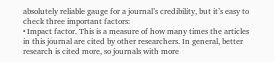absolutely reliable gauge for a journal’s credibility, but it’s easy to check three important factors:
• Impact factor. This is a measure of how many times the articles in this journal are cited by other researchers. In general, better research is cited more, so journals with more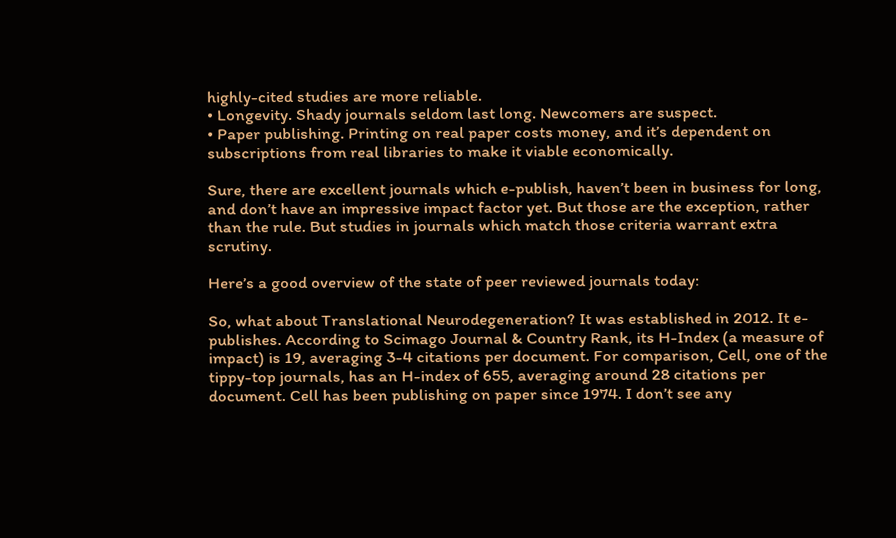highly-cited studies are more reliable.
• Longevity. Shady journals seldom last long. Newcomers are suspect.
• Paper publishing. Printing on real paper costs money, and it’s dependent on subscriptions from real libraries to make it viable economically.

Sure, there are excellent journals which e-publish, haven’t been in business for long, and don’t have an impressive impact factor yet. But those are the exception, rather than the rule. But studies in journals which match those criteria warrant extra scrutiny.

Here’s a good overview of the state of peer reviewed journals today:

So, what about Translational Neurodegeneration? It was established in 2012. It e-publishes. According to Scimago Journal & Country Rank, its H-Index (a measure of impact) is 19, averaging 3-4 citations per document. For comparison, Cell, one of the tippy-top journals, has an H-index of 655, averaging around 28 citations per document. Cell has been publishing on paper since 1974. I don’t see any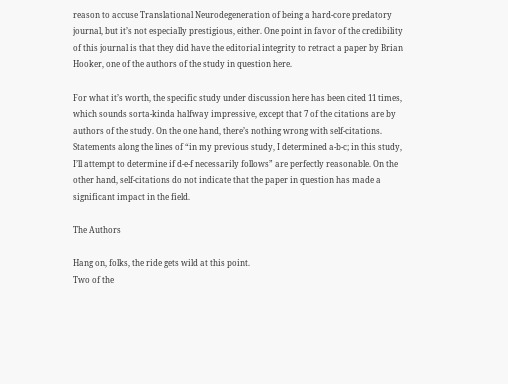reason to accuse Translational Neurodegeneration of being a hard-core predatory journal, but it’s not especially prestigious, either. One point in favor of the credibility of this journal is that they did have the editorial integrity to retract a paper by Brian Hooker, one of the authors of the study in question here.

For what it’s worth, the specific study under discussion here has been cited 11 times, which sounds sorta-kinda halfway impressive, except that 7 of the citations are by authors of the study. On the one hand, there’s nothing wrong with self-citations. Statements along the lines of “in my previous study, I determined a-b-c; in this study, I’ll attempt to determine if d-e-f necessarily follows” are perfectly reasonable. On the other hand, self-citations do not indicate that the paper in question has made a significant impact in the field.

The Authors

Hang on, folks, the ride gets wild at this point.
Two of the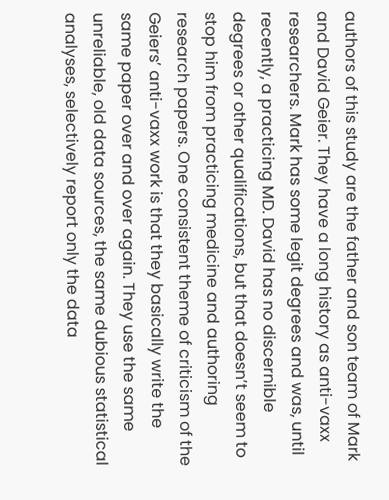authors of this study are the father and son team of Mark and David Geier. They have a long history as anti-vaxx researchers. Mark has some legit degrees and was, until recently, a practicing MD. David has no discernible degrees or other qualifications, but that doesn’t seem to stop him from practicing medicine and authoring research papers. One consistent theme of criticism of the Geiers’ anti-vaxx work is that they basically write the same paper over and over again. They use the same unreliable, old data sources, the same dubious statistical analyses, selectively report only the data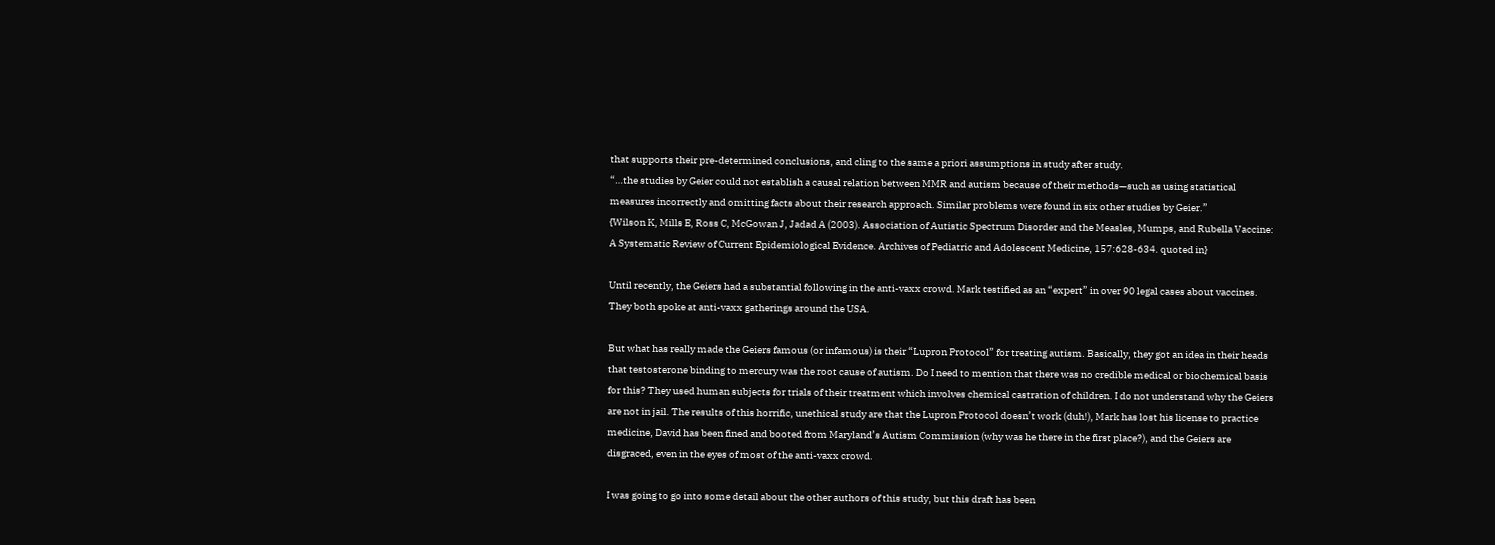that supports their pre-determined conclusions, and cling to the same a priori assumptions in study after study.
“…the studies by Geier could not establish a causal relation between MMR and autism because of their methods—such as using statistical measures incorrectly and omitting facts about their research approach. Similar problems were found in six other studies by Geier.”
{Wilson K, Mills E, Ross C, McGowan J, Jadad A (2003). Association of Autistic Spectrum Disorder and the Measles, Mumps, and Rubella Vaccine: A Systematic Review of Current Epidemiological Evidence. Archives of Pediatric and Adolescent Medicine, 157:628-634. quoted in}

Until recently, the Geiers had a substantial following in the anti-vaxx crowd. Mark testified as an “expert” in over 90 legal cases about vaccines. They both spoke at anti-vaxx gatherings around the USA.

But what has really made the Geiers famous (or infamous) is their “Lupron Protocol” for treating autism. Basically, they got an idea in their heads that testosterone binding to mercury was the root cause of autism. Do I need to mention that there was no credible medical or biochemical basis for this? They used human subjects for trials of their treatment which involves chemical castration of children. I do not understand why the Geiers are not in jail. The results of this horrific, unethical study are that the Lupron Protocol doesn’t work (duh!), Mark has lost his license to practice medicine, David has been fined and booted from Maryland’s Autism Commission (why was he there in the first place?), and the Geiers are disgraced, even in the eyes of most of the anti-vaxx crowd.

I was going to go into some detail about the other authors of this study, but this draft has been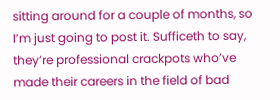sitting around for a couple of months, so I’m just going to post it. Sufficeth to say, they’re professional crackpots who’ve made their careers in the field of bad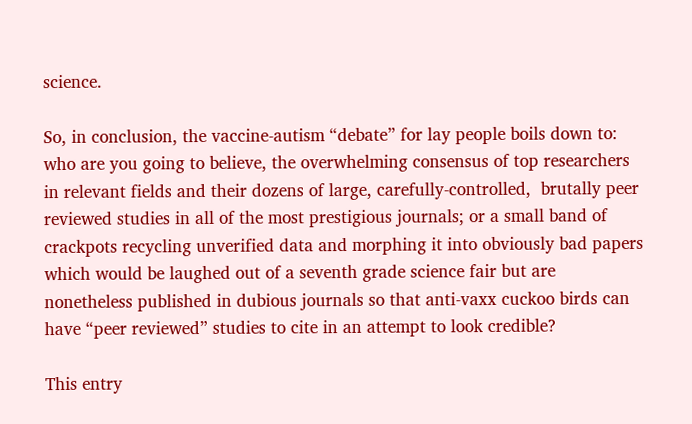science.

So, in conclusion, the vaccine-autism “debate” for lay people boils down to: who are you going to believe, the overwhelming consensus of top researchers in relevant fields and their dozens of large, carefully-controlled,  brutally peer reviewed studies in all of the most prestigious journals; or a small band of crackpots recycling unverified data and morphing it into obviously bad papers which would be laughed out of a seventh grade science fair but are nonetheless published in dubious journals so that anti-vaxx cuckoo birds can have “peer reviewed” studies to cite in an attempt to look credible?

This entry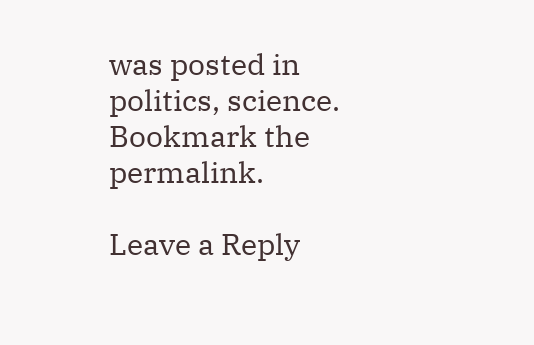was posted in politics, science. Bookmark the permalink.

Leave a Reply